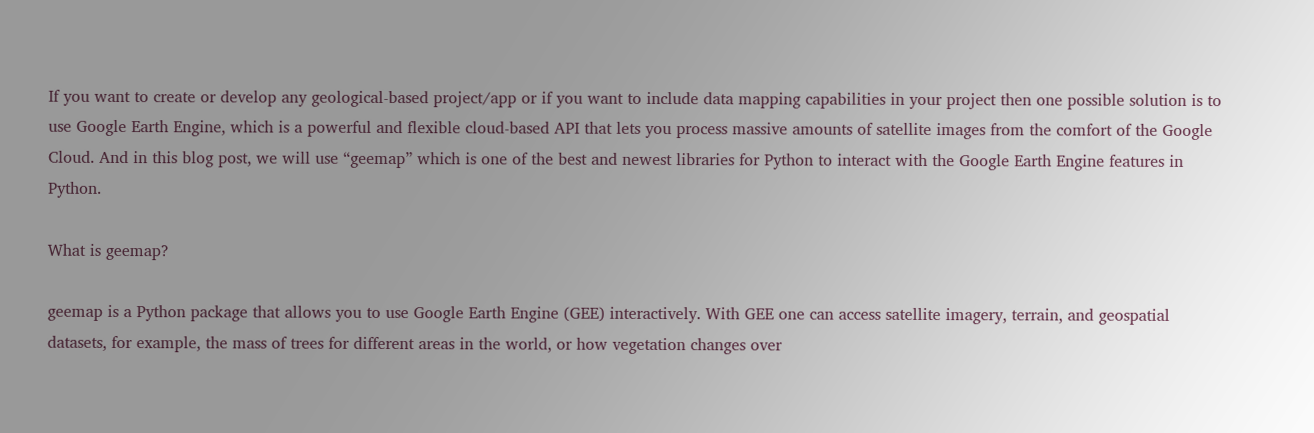If you want to create or develop any geological-based project/app or if you want to include data mapping capabilities in your project then one possible solution is to use Google Earth Engine, which is a powerful and flexible cloud-based API that lets you process massive amounts of satellite images from the comfort of the Google Cloud. And in this blog post, we will use “geemap” which is one of the best and newest libraries for Python to interact with the Google Earth Engine features in Python.

What is geemap?

geemap is a Python package that allows you to use Google Earth Engine (GEE) interactively. With GEE one can access satellite imagery, terrain, and geospatial datasets, for example, the mass of trees for different areas in the world, or how vegetation changes over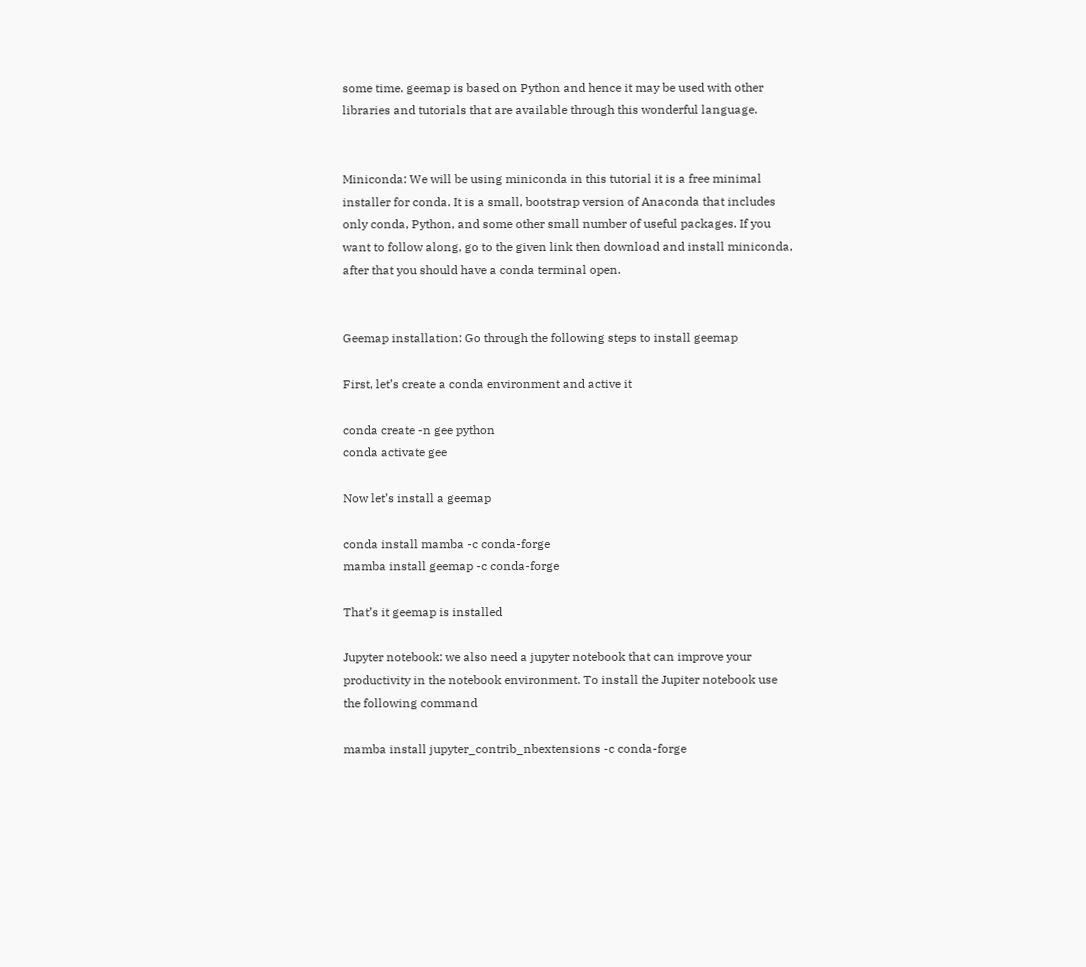some time. geemap is based on Python and hence it may be used with other libraries and tutorials that are available through this wonderful language.


Miniconda: We will be using miniconda in this tutorial it is a free minimal installer for conda. It is a small, bootstrap version of Anaconda that includes only conda, Python, and some other small number of useful packages. If you want to follow along, go to the given link then download and install miniconda, after that you should have a conda terminal open.


Geemap installation: Go through the following steps to install geemap

First, let’s create a conda environment and active it

conda create -n gee python
conda activate gee

Now let’s install a geemap

conda install mamba -c conda-forge
mamba install geemap -c conda-forge

That’s it geemap is installed

Jupyter notebook: we also need a jupyter notebook that can improve your productivity in the notebook environment. To install the Jupiter notebook use the following command

mamba install jupyter_contrib_nbextensions -c conda-forge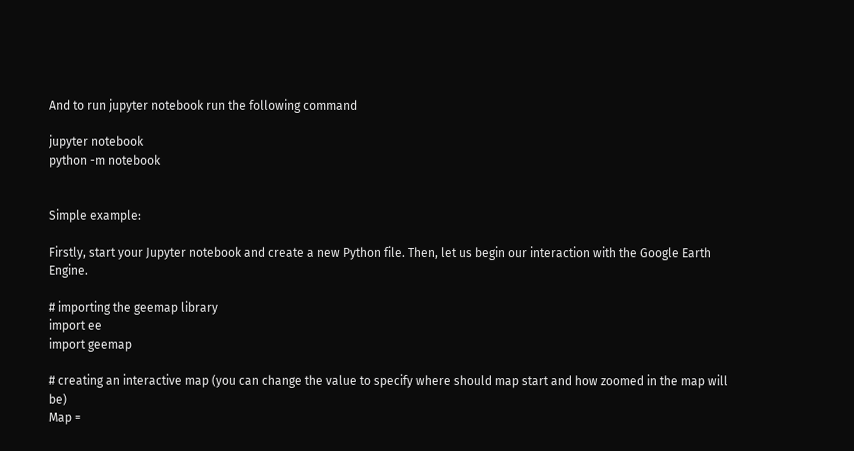And to run jupyter notebook run the following command

jupyter notebook
python -m notebook


Simple example:

Firstly, start your Jupyter notebook and create a new Python file. Then, let us begin our interaction with the Google Earth Engine.

# importing the geemap library
import ee
import geemap

# creating an interactive map (you can change the value to specify where should map start and how zoomed in the map will be)
Map =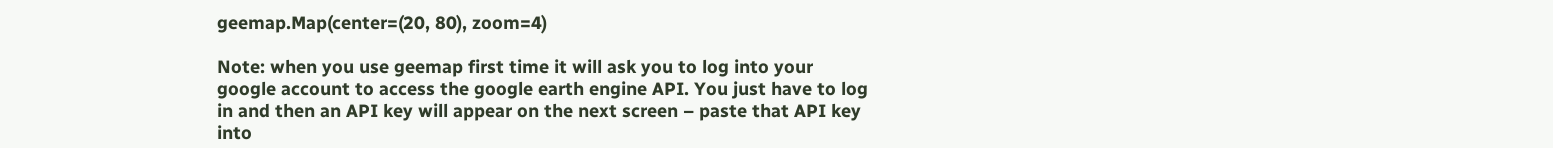geemap.Map(center=(20, 80), zoom=4)

Note: when you use geemap first time it will ask you to log into your google account to access the google earth engine API. You just have to log in and then an API key will appear on the next screen – paste that API key into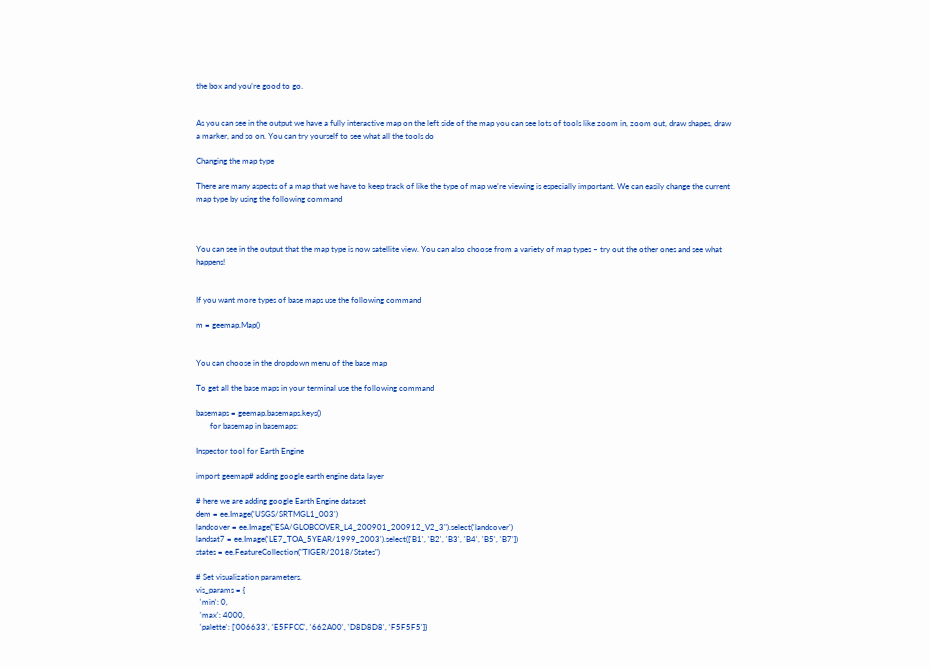the box and you’re good to go.


As you can see in the output we have a fully interactive map on the left side of the map you can see lots of tools like zoom in, zoom out, draw shapes, draw a marker, and so on. You can try yourself to see what all the tools do

Changing the map type

There are many aspects of a map that we have to keep track of like the type of map we’re viewing is especially important. We can easily change the current map type by using the following command



You can see in the output that the map type is now satellite view. You can also choose from a variety of map types – try out the other ones and see what happens!


If you want more types of base maps use the following command

m = geemap.Map()


You can choose in the dropdown menu of the base map

To get all the base maps in your terminal use the following command

basemaps = geemap.basemaps.keys()
       for basemap in basemaps:

Inspector tool for Earth Engine

import geemap# adding google earth engine data layer

# here we are adding google Earth Engine dataset
dem = ee.Image('USGS/SRTMGL1_003')
landcover = ee.Image("ESA/GLOBCOVER_L4_200901_200912_V2_3").select('landcover')
landsat7 = ee.Image('LE7_TOA_5YEAR/1999_2003').select(['B1', 'B2', 'B3', 'B4', 'B5', 'B7'])
states = ee.FeatureCollection("TIGER/2018/States")

# Set visualization parameters.
vis_params = {
  'min': 0,
  'max': 4000,
  'palette': ['006633', 'E5FFCC', '662A00', 'D8D8D8', 'F5F5F5']}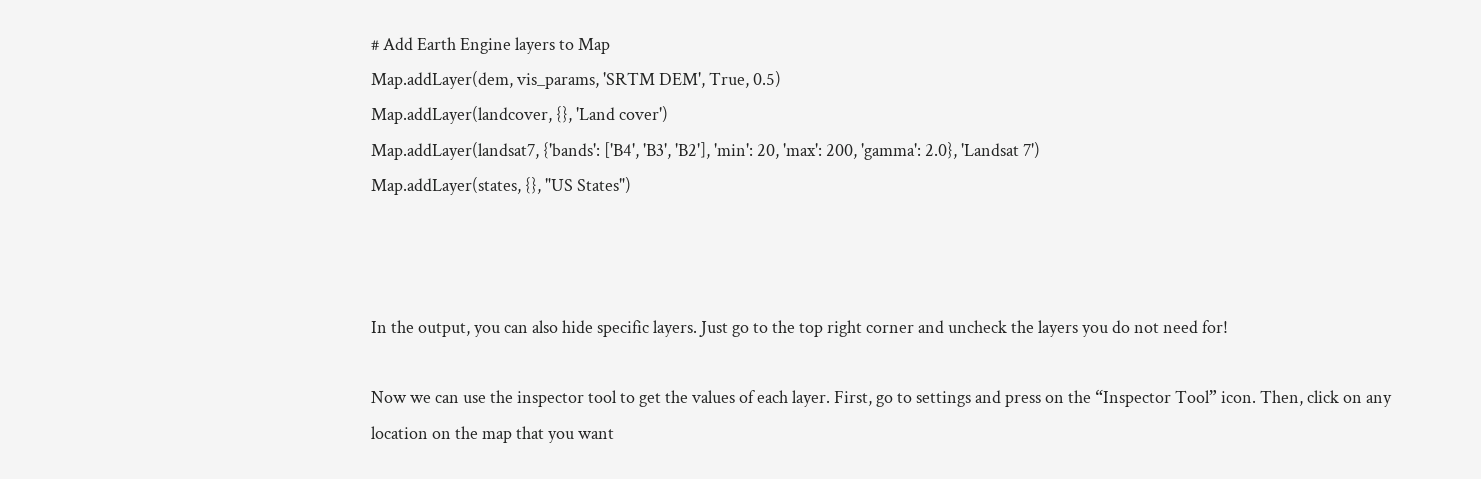# Add Earth Engine layers to Map
Map.addLayer(dem, vis_params, 'SRTM DEM', True, 0.5)
Map.addLayer(landcover, {}, 'Land cover')
Map.addLayer(landsat7, {'bands': ['B4', 'B3', 'B2'], 'min': 20, 'max': 200, 'gamma': 2.0}, 'Landsat 7')
Map.addLayer(states, {}, "US States")



In the output, you can also hide specific layers. Just go to the top right corner and uncheck the layers you do not need for!

Now we can use the inspector tool to get the values of each layer. First, go to settings and press on the “Inspector Tool” icon. Then, click on any location on the map that you want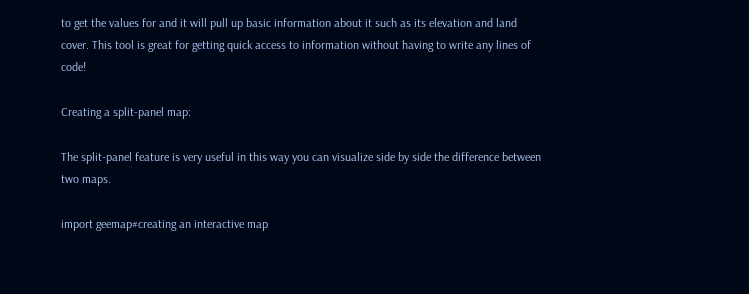to get the values for and it will pull up basic information about it such as its elevation and land cover. This tool is great for getting quick access to information without having to write any lines of code!

Creating a split-panel map:

The split-panel feature is very useful in this way you can visualize side by side the difference between two maps.

import geemap#creating an interactive map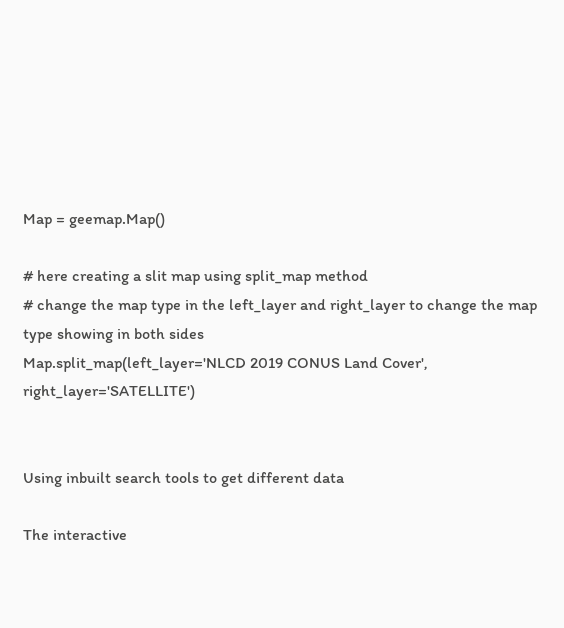Map = geemap.Map()

# here creating a slit map using split_map method
# change the map type in the left_layer and right_layer to change the map type showing in both sides
Map.split_map(left_layer='NLCD 2019 CONUS Land Cover', right_layer='SATELLITE')


Using inbuilt search tools to get different data

The interactive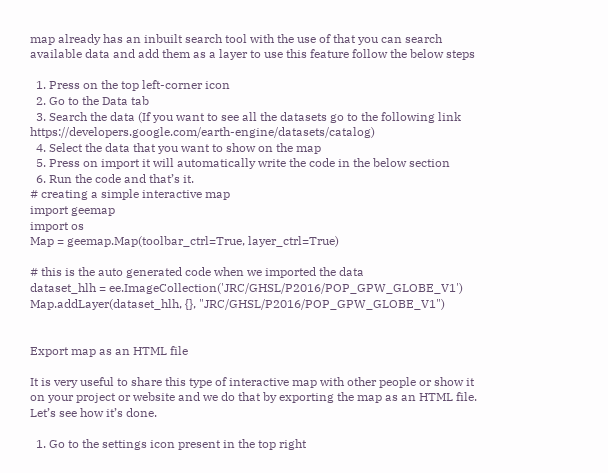map already has an inbuilt search tool with the use of that you can search available data and add them as a layer to use this feature follow the below steps

  1. Press on the top left-corner icon
  2. Go to the Data tab
  3. Search the data (If you want to see all the datasets go to the following link https://developers.google.com/earth-engine/datasets/catalog)
  4. Select the data that you want to show on the map
  5. Press on import it will automatically write the code in the below section
  6. Run the code and that’s it.
# creating a simple interactive map
import geemap
import os
Map = geemap.Map(toolbar_ctrl=True, layer_ctrl=True)

# this is the auto generated code when we imported the data
dataset_hlh = ee.ImageCollection('JRC/GHSL/P2016/POP_GPW_GLOBE_V1')
Map.addLayer(dataset_hlh, {}, "JRC/GHSL/P2016/POP_GPW_GLOBE_V1")


Export map as an HTML file

It is very useful to share this type of interactive map with other people or show it on your project or website and we do that by exporting the map as an HTML file. Let’s see how it’s done.

  1. Go to the settings icon present in the top right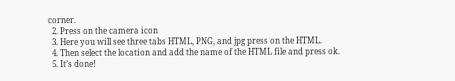corner.
  2. Press on the camera icon
  3. Here you will see three tabs HTML, PNG, and jpg press on the HTML.
  4. Then select the location and add the name of the HTML file and press ok.
  5. It’s done!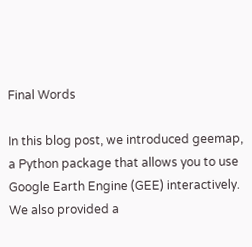Final Words

In this blog post, we introduced geemap, a Python package that allows you to use Google Earth Engine (GEE) interactively. We also provided a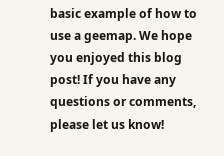basic example of how to use a geemap. We hope you enjoyed this blog post! If you have any questions or comments, please let us know!